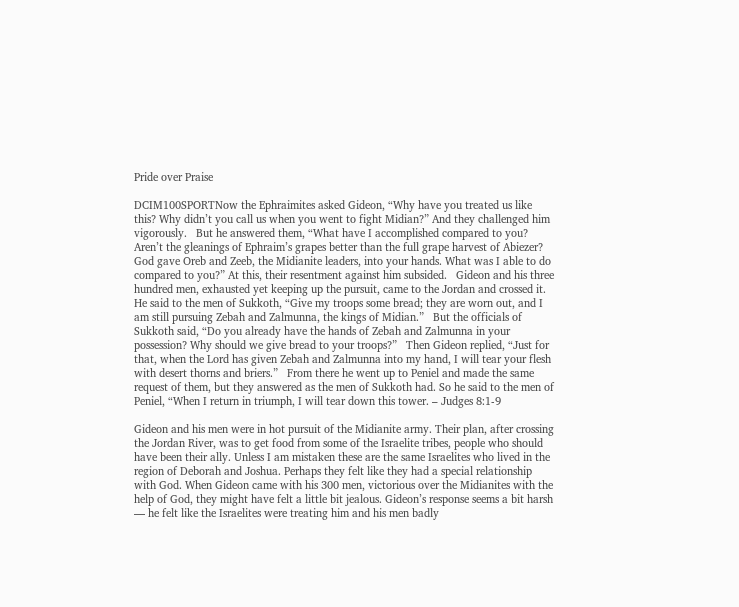Pride over Praise

DCIM100SPORTNow the Ephraimites asked Gideon, “Why have you treated us like this? Why didn’t you call us when you went to fight Midian?” And they challenged him vigorously.   But he answered them, “What have I accomplished compared to you? Aren’t the gleanings of Ephraim’s grapes better than the full grape harvest of Abiezer? God gave Oreb and Zeeb, the Midianite leaders, into your hands. What was I able to do compared to you?” At this, their resentment against him subsided.   Gideon and his three hundred men, exhausted yet keeping up the pursuit, came to the Jordan and crossed it. He said to the men of Sukkoth, “Give my troops some bread; they are worn out, and I am still pursuing Zebah and Zalmunna, the kings of Midian.”   But the officials of Sukkoth said, “Do you already have the hands of Zebah and Zalmunna in your possession? Why should we give bread to your troops?”   Then Gideon replied, “Just for that, when the Lord has given Zebah and Zalmunna into my hand, I will tear your flesh with desert thorns and briers.”   From there he went up to Peniel and made the same request of them, but they answered as the men of Sukkoth had. So he said to the men of Peniel, “When I return in triumph, I will tear down this tower. – Judges 8:1-9

Gideon and his men were in hot pursuit of the Midianite army. Their plan, after crossing the Jordan River, was to get food from some of the Israelite tribes, people who should have been their ally. Unless I am mistaken these are the same Israelites who lived in the region of Deborah and Joshua. Perhaps they felt like they had a special relationship with God. When Gideon came with his 300 men, victorious over the Midianites with the help of God, they might have felt a little bit jealous. Gideon’s response seems a bit harsh — he felt like the Israelites were treating him and his men badly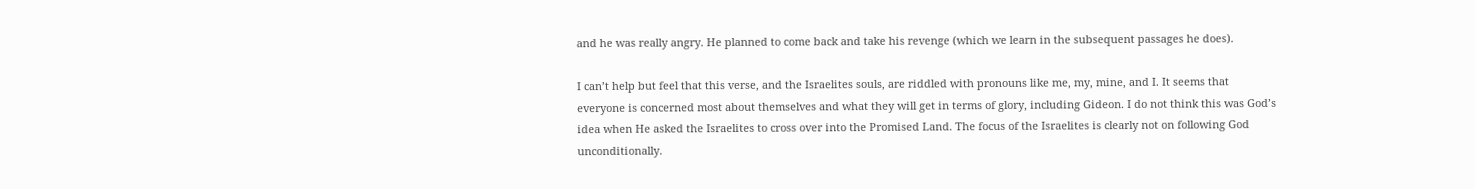and he was really angry. He planned to come back and take his revenge (which we learn in the subsequent passages he does).

I can’t help but feel that this verse, and the Israelites souls, are riddled with pronouns like me, my, mine, and I. It seems that everyone is concerned most about themselves and what they will get in terms of glory, including Gideon. I do not think this was God’s idea when He asked the Israelites to cross over into the Promised Land. The focus of the Israelites is clearly not on following God unconditionally.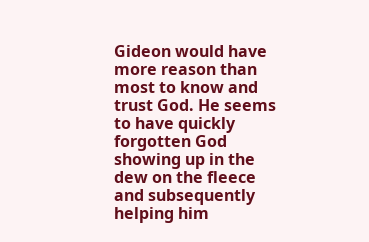Gideon would have more reason than most to know and trust God. He seems to have quickly forgotten God showing up in the dew on the fleece and subsequently helping him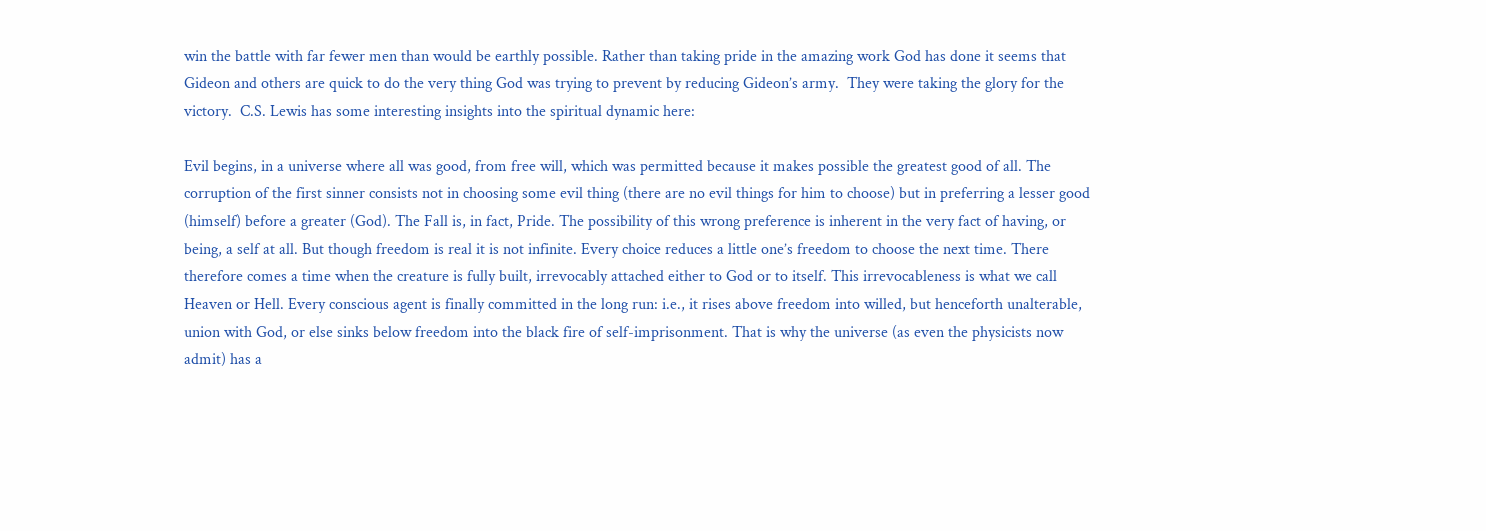win the battle with far fewer men than would be earthly possible. Rather than taking pride in the amazing work God has done it seems that Gideon and others are quick to do the very thing God was trying to prevent by reducing Gideon’s army.  They were taking the glory for the victory.  C.S. Lewis has some interesting insights into the spiritual dynamic here:

Evil begins, in a universe where all was good, from free will, which was permitted because it makes possible the greatest good of all. The corruption of the first sinner consists not in choosing some evil thing (there are no evil things for him to choose) but in preferring a lesser good (himself) before a greater (God). The Fall is, in fact, Pride. The possibility of this wrong preference is inherent in the very fact of having, or being, a self at all. But though freedom is real it is not infinite. Every choice reduces a little one’s freedom to choose the next time. There therefore comes a time when the creature is fully built, irrevocably attached either to God or to itself. This irrevocableness is what we call Heaven or Hell. Every conscious agent is finally committed in the long run: i.e., it rises above freedom into willed, but henceforth unalterable, union with God, or else sinks below freedom into the black fire of self-imprisonment. That is why the universe (as even the physicists now admit) has a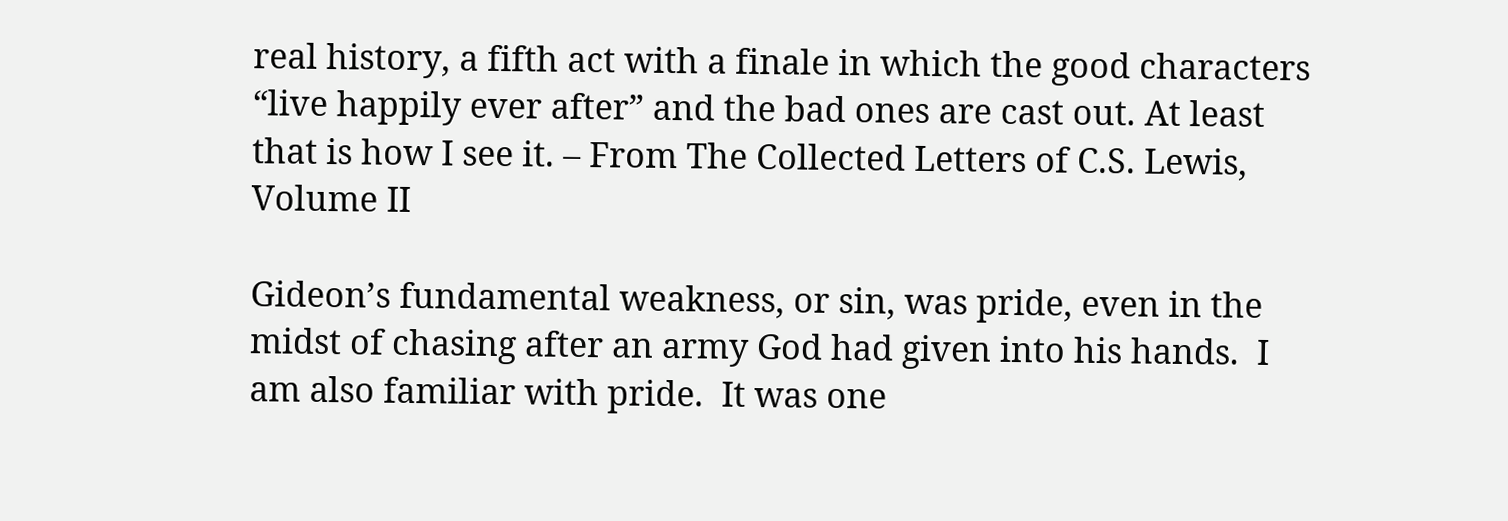real history, a fifth act with a finale in which the good characters “live happily ever after” and the bad ones are cast out. At least that is how I see it. – From The Collected Letters of C.S. Lewis, Volume II

Gideon’s fundamental weakness, or sin, was pride, even in the midst of chasing after an army God had given into his hands.  I am also familiar with pride.  It was one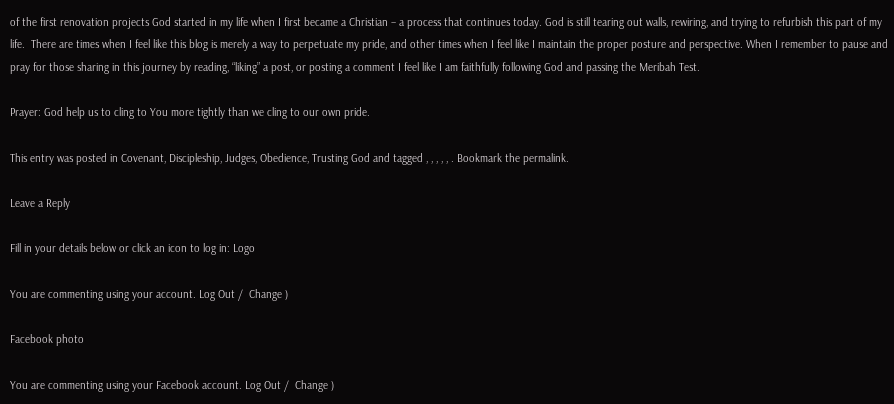of the first renovation projects God started in my life when I first became a Christian – a process that continues today. God is still tearing out walls, rewiring, and trying to refurbish this part of my life.  There are times when I feel like this blog is merely a way to perpetuate my pride, and other times when I feel like I maintain the proper posture and perspective. When I remember to pause and pray for those sharing in this journey by reading, “liking” a post, or posting a comment I feel like I am faithfully following God and passing the Meribah Test.

Prayer: God help us to cling to You more tightly than we cling to our own pride.

This entry was posted in Covenant, Discipleship, Judges, Obedience, Trusting God and tagged , , , , , . Bookmark the permalink.

Leave a Reply

Fill in your details below or click an icon to log in: Logo

You are commenting using your account. Log Out /  Change )

Facebook photo

You are commenting using your Facebook account. Log Out /  Change )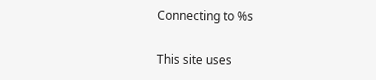Connecting to %s

This site uses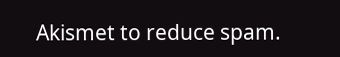Akismet to reduce spam.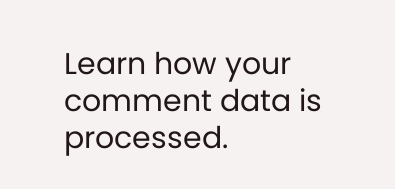Learn how your comment data is processed.